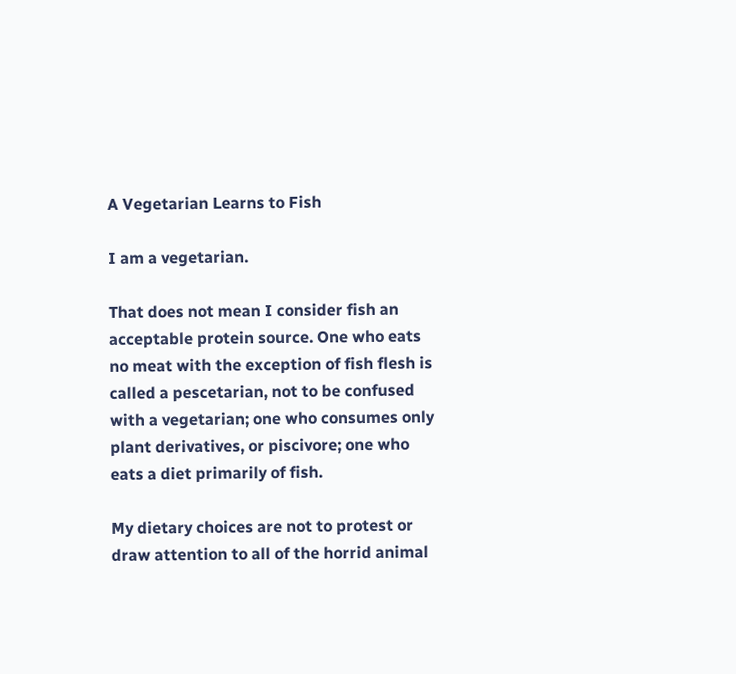A Vegetarian Learns to Fish

I am a vegetarian.

That does not mean I consider fish an acceptable protein source. One who eats no meat with the exception of fish flesh is called a pescetarian, not to be confused with a vegetarian; one who consumes only plant derivatives, or piscivore; one who eats a diet primarily of fish.

My dietary choices are not to protest or draw attention to all of the horrid animal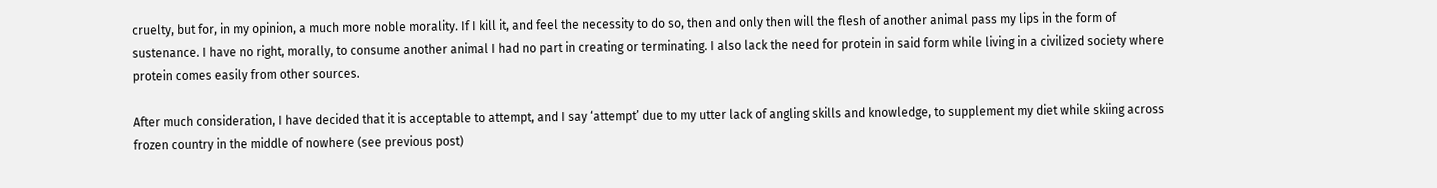cruelty, but for, in my opinion, a much more noble morality. If I kill it, and feel the necessity to do so, then and only then will the flesh of another animal pass my lips in the form of sustenance. I have no right, morally, to consume another animal I had no part in creating or terminating. I also lack the need for protein in said form while living in a civilized society where protein comes easily from other sources.

After much consideration, I have decided that it is acceptable to attempt, and I say ‘attempt’ due to my utter lack of angling skills and knowledge, to supplement my diet while skiing across frozen country in the middle of nowhere (see previous post)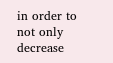in order to not only decrease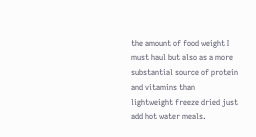the amount of food weight I must haul but also as a more substantial source of protein and vitamins than lightweight freeze dried just add hot water meals.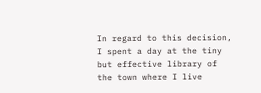In regard to this decision, I spent a day at the tiny but effective library of the town where I live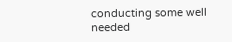conducting some well needed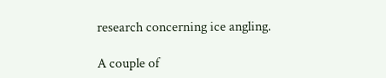research concerning ice angling.

A couple of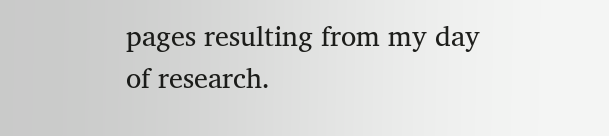pages resulting from my day of research.